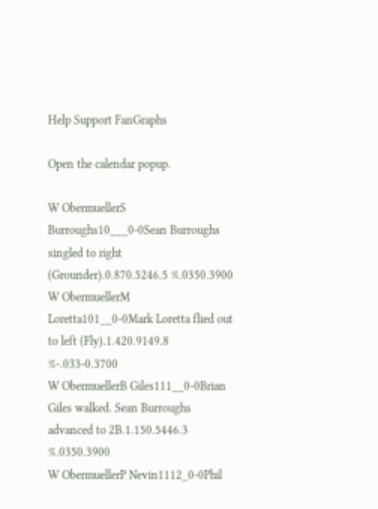Help Support FanGraphs

Open the calendar popup.

W ObermuellerS Burroughs10___0-0Sean Burroughs singled to right (Grounder).0.870.5246.5 %.0350.3900
W ObermuellerM Loretta101__0-0Mark Loretta flied out to left (Fly).1.420.9149.8 %-.033-0.3700
W ObermuellerB Giles111__0-0Brian Giles walked. Sean Burroughs advanced to 2B.1.150.5446.3 %.0350.3900
W ObermuellerP Nevin1112_0-0Phil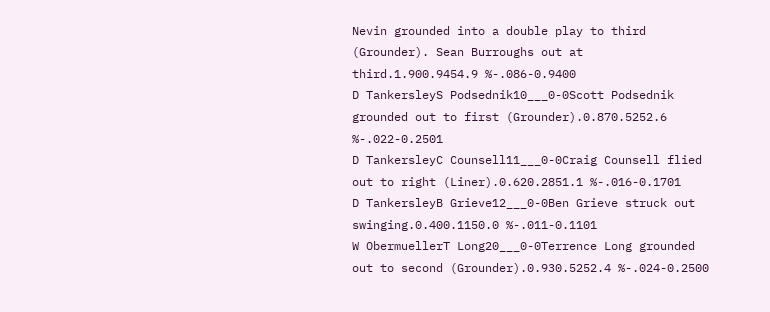Nevin grounded into a double play to third (Grounder). Sean Burroughs out at third.1.900.9454.9 %-.086-0.9400
D TankersleyS Podsednik10___0-0Scott Podsednik grounded out to first (Grounder).0.870.5252.6 %-.022-0.2501
D TankersleyC Counsell11___0-0Craig Counsell flied out to right (Liner).0.620.2851.1 %-.016-0.1701
D TankersleyB Grieve12___0-0Ben Grieve struck out swinging.0.400.1150.0 %-.011-0.1101
W ObermuellerT Long20___0-0Terrence Long grounded out to second (Grounder).0.930.5252.4 %-.024-0.2500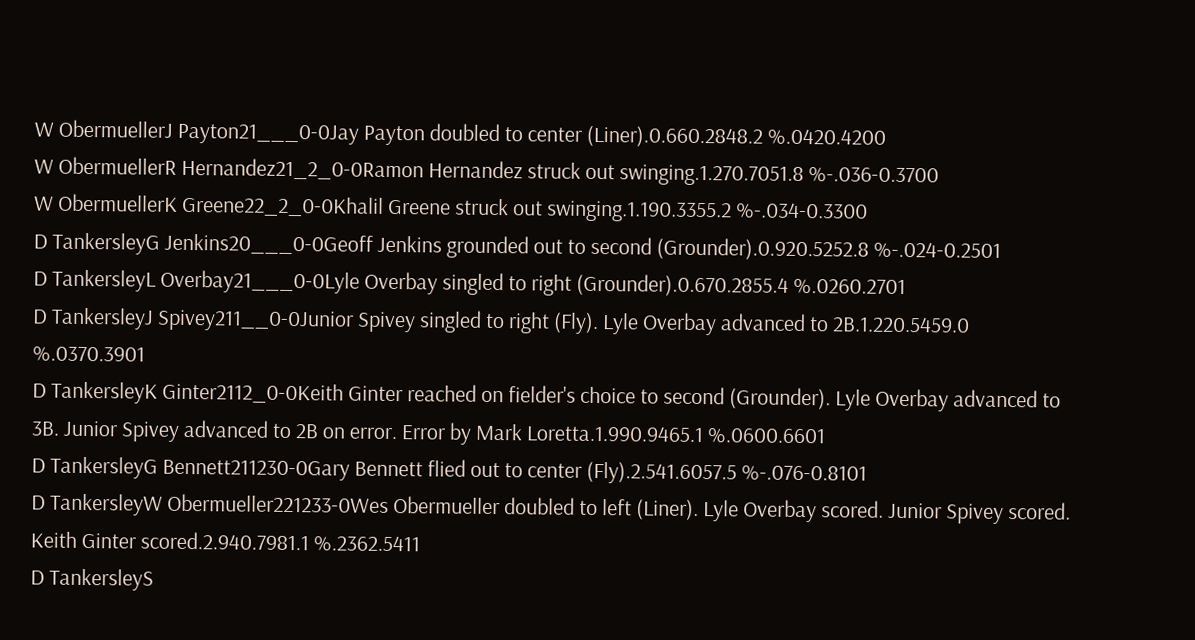W ObermuellerJ Payton21___0-0Jay Payton doubled to center (Liner).0.660.2848.2 %.0420.4200
W ObermuellerR Hernandez21_2_0-0Ramon Hernandez struck out swinging.1.270.7051.8 %-.036-0.3700
W ObermuellerK Greene22_2_0-0Khalil Greene struck out swinging.1.190.3355.2 %-.034-0.3300
D TankersleyG Jenkins20___0-0Geoff Jenkins grounded out to second (Grounder).0.920.5252.8 %-.024-0.2501
D TankersleyL Overbay21___0-0Lyle Overbay singled to right (Grounder).0.670.2855.4 %.0260.2701
D TankersleyJ Spivey211__0-0Junior Spivey singled to right (Fly). Lyle Overbay advanced to 2B.1.220.5459.0 %.0370.3901
D TankersleyK Ginter2112_0-0Keith Ginter reached on fielder's choice to second (Grounder). Lyle Overbay advanced to 3B. Junior Spivey advanced to 2B on error. Error by Mark Loretta.1.990.9465.1 %.0600.6601
D TankersleyG Bennett211230-0Gary Bennett flied out to center (Fly).2.541.6057.5 %-.076-0.8101
D TankersleyW Obermueller221233-0Wes Obermueller doubled to left (Liner). Lyle Overbay scored. Junior Spivey scored. Keith Ginter scored.2.940.7981.1 %.2362.5411
D TankersleyS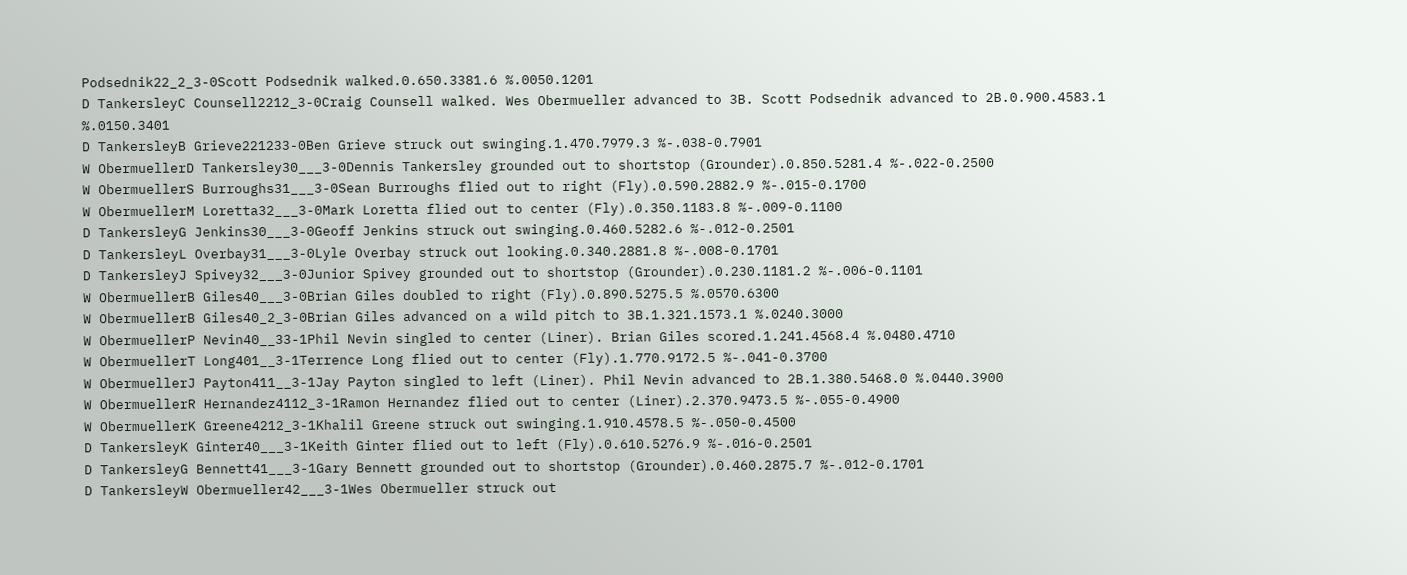Podsednik22_2_3-0Scott Podsednik walked.0.650.3381.6 %.0050.1201
D TankersleyC Counsell2212_3-0Craig Counsell walked. Wes Obermueller advanced to 3B. Scott Podsednik advanced to 2B.0.900.4583.1 %.0150.3401
D TankersleyB Grieve221233-0Ben Grieve struck out swinging.1.470.7979.3 %-.038-0.7901
W ObermuellerD Tankersley30___3-0Dennis Tankersley grounded out to shortstop (Grounder).0.850.5281.4 %-.022-0.2500
W ObermuellerS Burroughs31___3-0Sean Burroughs flied out to right (Fly).0.590.2882.9 %-.015-0.1700
W ObermuellerM Loretta32___3-0Mark Loretta flied out to center (Fly).0.350.1183.8 %-.009-0.1100
D TankersleyG Jenkins30___3-0Geoff Jenkins struck out swinging.0.460.5282.6 %-.012-0.2501
D TankersleyL Overbay31___3-0Lyle Overbay struck out looking.0.340.2881.8 %-.008-0.1701
D TankersleyJ Spivey32___3-0Junior Spivey grounded out to shortstop (Grounder).0.230.1181.2 %-.006-0.1101
W ObermuellerB Giles40___3-0Brian Giles doubled to right (Fly).0.890.5275.5 %.0570.6300
W ObermuellerB Giles40_2_3-0Brian Giles advanced on a wild pitch to 3B.1.321.1573.1 %.0240.3000
W ObermuellerP Nevin40__33-1Phil Nevin singled to center (Liner). Brian Giles scored.1.241.4568.4 %.0480.4710
W ObermuellerT Long401__3-1Terrence Long flied out to center (Fly).1.770.9172.5 %-.041-0.3700
W ObermuellerJ Payton411__3-1Jay Payton singled to left (Liner). Phil Nevin advanced to 2B.1.380.5468.0 %.0440.3900
W ObermuellerR Hernandez4112_3-1Ramon Hernandez flied out to center (Liner).2.370.9473.5 %-.055-0.4900
W ObermuellerK Greene4212_3-1Khalil Greene struck out swinging.1.910.4578.5 %-.050-0.4500
D TankersleyK Ginter40___3-1Keith Ginter flied out to left (Fly).0.610.5276.9 %-.016-0.2501
D TankersleyG Bennett41___3-1Gary Bennett grounded out to shortstop (Grounder).0.460.2875.7 %-.012-0.1701
D TankersleyW Obermueller42___3-1Wes Obermueller struck out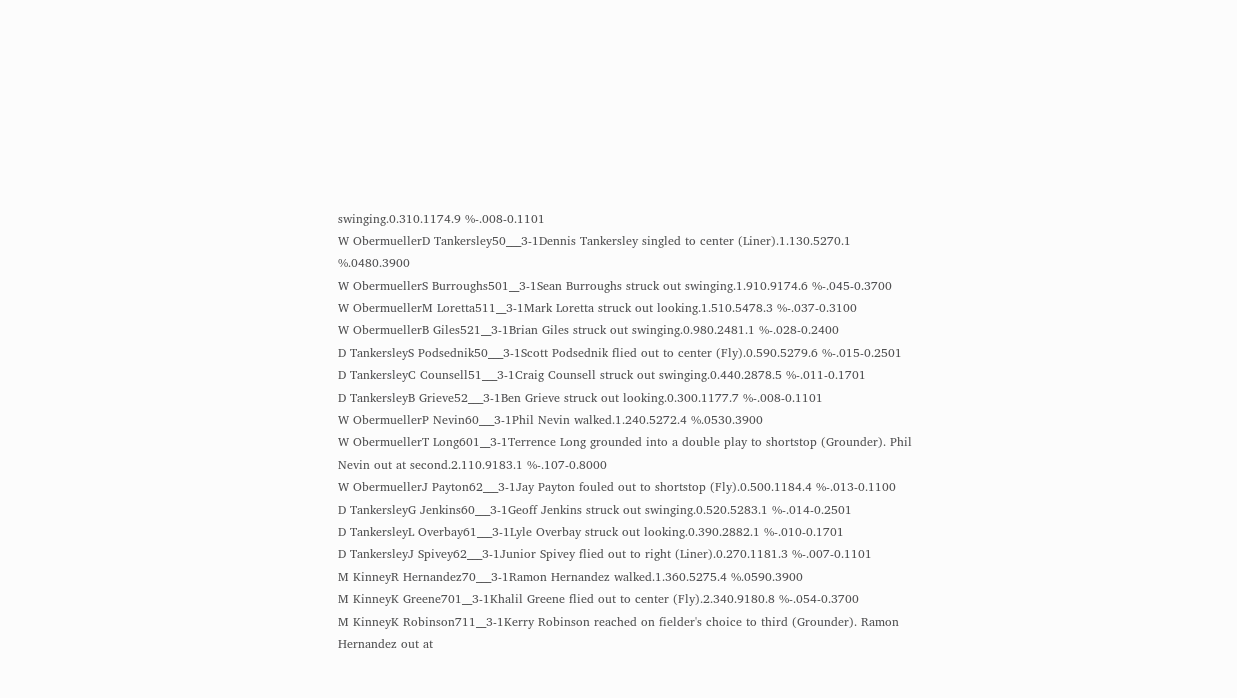swinging.0.310.1174.9 %-.008-0.1101
W ObermuellerD Tankersley50___3-1Dennis Tankersley singled to center (Liner).1.130.5270.1 %.0480.3900
W ObermuellerS Burroughs501__3-1Sean Burroughs struck out swinging.1.910.9174.6 %-.045-0.3700
W ObermuellerM Loretta511__3-1Mark Loretta struck out looking.1.510.5478.3 %-.037-0.3100
W ObermuellerB Giles521__3-1Brian Giles struck out swinging.0.980.2481.1 %-.028-0.2400
D TankersleyS Podsednik50___3-1Scott Podsednik flied out to center (Fly).0.590.5279.6 %-.015-0.2501
D TankersleyC Counsell51___3-1Craig Counsell struck out swinging.0.440.2878.5 %-.011-0.1701
D TankersleyB Grieve52___3-1Ben Grieve struck out looking.0.300.1177.7 %-.008-0.1101
W ObermuellerP Nevin60___3-1Phil Nevin walked.1.240.5272.4 %.0530.3900
W ObermuellerT Long601__3-1Terrence Long grounded into a double play to shortstop (Grounder). Phil Nevin out at second.2.110.9183.1 %-.107-0.8000
W ObermuellerJ Payton62___3-1Jay Payton fouled out to shortstop (Fly).0.500.1184.4 %-.013-0.1100
D TankersleyG Jenkins60___3-1Geoff Jenkins struck out swinging.0.520.5283.1 %-.014-0.2501
D TankersleyL Overbay61___3-1Lyle Overbay struck out looking.0.390.2882.1 %-.010-0.1701
D TankersleyJ Spivey62___3-1Junior Spivey flied out to right (Liner).0.270.1181.3 %-.007-0.1101
M KinneyR Hernandez70___3-1Ramon Hernandez walked.1.360.5275.4 %.0590.3900
M KinneyK Greene701__3-1Khalil Greene flied out to center (Fly).2.340.9180.8 %-.054-0.3700
M KinneyK Robinson711__3-1Kerry Robinson reached on fielder's choice to third (Grounder). Ramon Hernandez out at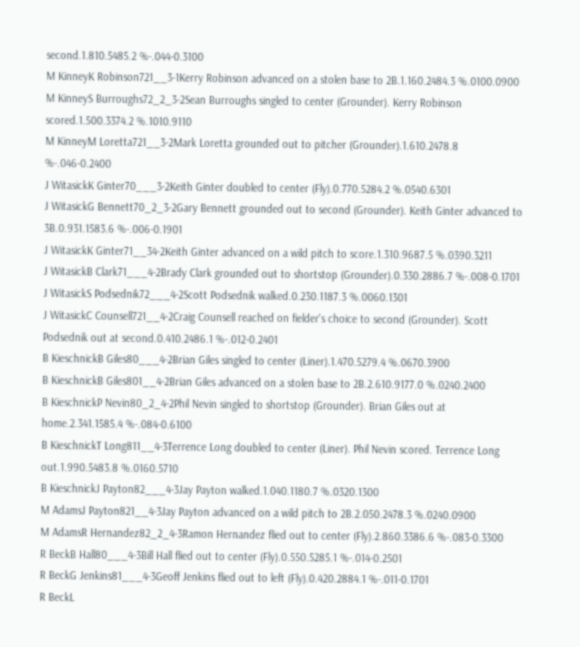second.1.810.5485.2 %-.044-0.3100
M KinneyK Robinson721__3-1Kerry Robinson advanced on a stolen base to 2B.1.160.2484.3 %.0100.0900
M KinneyS Burroughs72_2_3-2Sean Burroughs singled to center (Grounder). Kerry Robinson scored.1.500.3374.2 %.1010.9110
M KinneyM Loretta721__3-2Mark Loretta grounded out to pitcher (Grounder).1.610.2478.8 %-.046-0.2400
J WitasickK Ginter70___3-2Keith Ginter doubled to center (Fly).0.770.5284.2 %.0540.6301
J WitasickG Bennett70_2_3-2Gary Bennett grounded out to second (Grounder). Keith Ginter advanced to 3B.0.931.1583.6 %-.006-0.1901
J WitasickK Ginter71__34-2Keith Ginter advanced on a wild pitch to score.1.310.9687.5 %.0390.3211
J WitasickB Clark71___4-2Brady Clark grounded out to shortstop (Grounder).0.330.2886.7 %-.008-0.1701
J WitasickS Podsednik72___4-2Scott Podsednik walked.0.230.1187.3 %.0060.1301
J WitasickC Counsell721__4-2Craig Counsell reached on fielder's choice to second (Grounder). Scott Podsednik out at second.0.410.2486.1 %-.012-0.2401
B KieschnickB Giles80___4-2Brian Giles singled to center (Liner).1.470.5279.4 %.0670.3900
B KieschnickB Giles801__4-2Brian Giles advanced on a stolen base to 2B.2.610.9177.0 %.0240.2400
B KieschnickP Nevin80_2_4-2Phil Nevin singled to shortstop (Grounder). Brian Giles out at home.2.341.1585.4 %-.084-0.6100
B KieschnickT Long811__4-3Terrence Long doubled to center (Liner). Phil Nevin scored. Terrence Long out.1.990.5483.8 %.0160.5710
B KieschnickJ Payton82___4-3Jay Payton walked.1.040.1180.7 %.0320.1300
M AdamsJ Payton821__4-3Jay Payton advanced on a wild pitch to 2B.2.050.2478.3 %.0240.0900
M AdamsR Hernandez82_2_4-3Ramon Hernandez flied out to center (Fly).2.860.3386.6 %-.083-0.3300
R BeckB Hall80___4-3Bill Hall flied out to center (Fly).0.550.5285.1 %-.014-0.2501
R BeckG Jenkins81___4-3Geoff Jenkins flied out to left (Fly).0.420.2884.1 %-.011-0.1701
R BeckL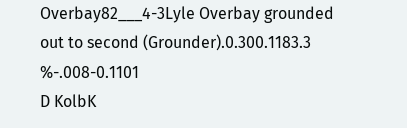Overbay82___4-3Lyle Overbay grounded out to second (Grounder).0.300.1183.3 %-.008-0.1101
D KolbK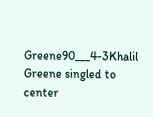Greene90___4-3Khalil Greene singled to center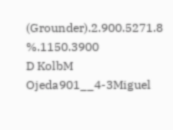(Grounder).2.900.5271.8 %.1150.3900
D KolbM Ojeda901__4-3Miguel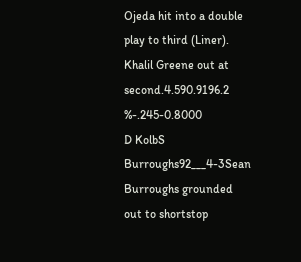Ojeda hit into a double play to third (Liner). Khalil Greene out at second.4.590.9196.2 %-.245-0.8000
D KolbS Burroughs92___4-3Sean Burroughs grounded out to shortstop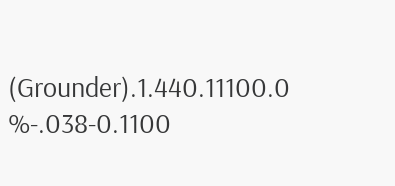(Grounder).1.440.11100.0 %-.038-0.1100